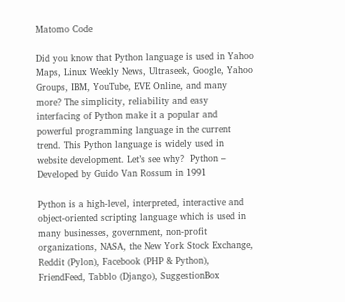Matomo Code

Did you know that Python language is used in Yahoo Maps, Linux Weekly News, Ultraseek, Google, Yahoo Groups, IBM, YouTube, EVE Online, and many more? The simplicity, reliability and easy interfacing of Python make it a popular and powerful programming language in the current trend. This Python language is widely used in website development. Let’s see why?  Python – Developed by Guido Van Rossum in 1991

Python is a high-level, interpreted, interactive and object-oriented scripting language which is used in many businesses, government, non-profit organizations, NASA, the New York Stock Exchange, Reddit (Pylon), Facebook (PHP & Python), FriendFeed, Tabblo (Django), SuggestionBox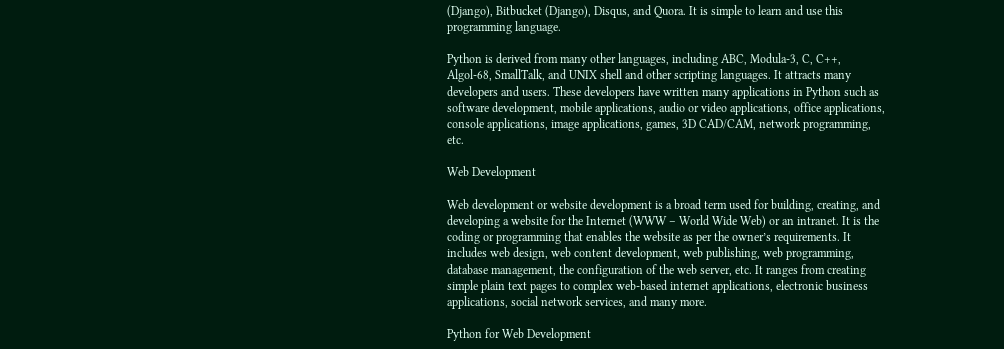(Django), Bitbucket (Django), Disqus, and Quora. It is simple to learn and use this programming language.

Python is derived from many other languages, including ABC, Modula-3, C, C++, Algol-68, SmallTalk, and UNIX shell and other scripting languages. It attracts many developers and users. These developers have written many applications in Python such as software development, mobile applications, audio or video applications, office applications, console applications, image applications, games, 3D CAD/CAM, network programming, etc.

Web Development

Web development or website development is a broad term used for building, creating, and developing a website for the Internet (WWW – World Wide Web) or an intranet. It is the coding or programming that enables the website as per the owner’s requirements. It includes web design, web content development, web publishing, web programming, database management, the configuration of the web server, etc. It ranges from creating simple plain text pages to complex web-based internet applications, electronic business applications, social network services, and many more.

Python for Web Development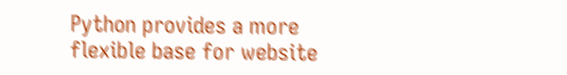Python provides a more flexible base for website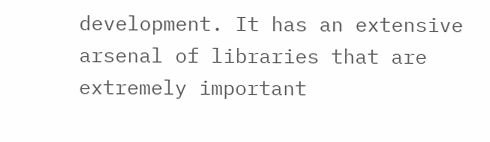development. It has an extensive arsenal of libraries that are extremely important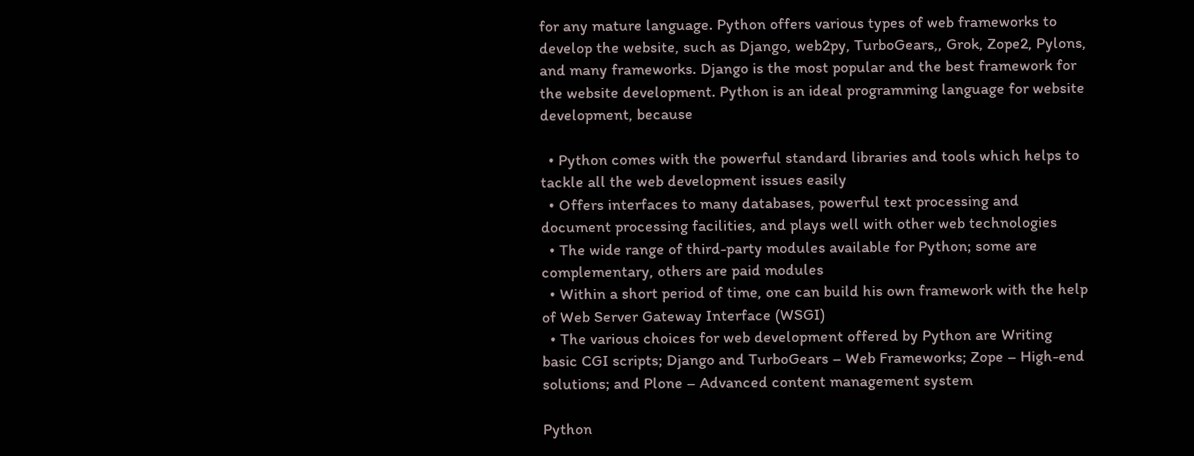for any mature language. Python offers various types of web frameworks to develop the website, such as Django, web2py, TurboGears,, Grok, Zope2, Pylons, and many frameworks. Django is the most popular and the best framework for the website development. Python is an ideal programming language for website development, because

  • Python comes with the powerful standard libraries and tools which helps to tackle all the web development issues easily
  • Offers interfaces to many databases, powerful text processing and document processing facilities, and plays well with other web technologies
  • The wide range of third-party modules available for Python; some are complementary, others are paid modules
  • Within a short period of time, one can build his own framework with the help of Web Server Gateway Interface (WSGI)
  • The various choices for web development offered by Python are Writing basic CGI scripts; Django and TurboGears – Web Frameworks; Zope – High-end solutions; and Plone – Advanced content management system

Python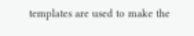templates are used to make the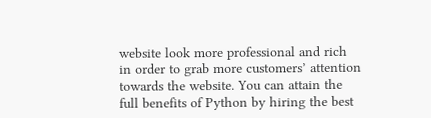website look more professional and rich in order to grab more customers’ attention towards the website. You can attain the full benefits of Python by hiring the best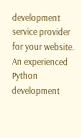development service provider for your website. An experienced Python development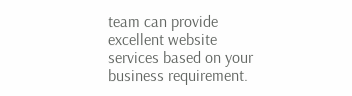team can provide excellent website services based on your business requirement.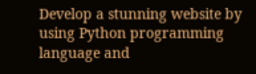Develop a stunning website by using Python programming language and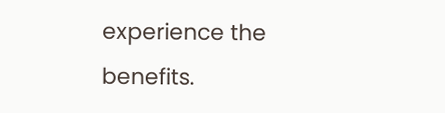experience the benefits.